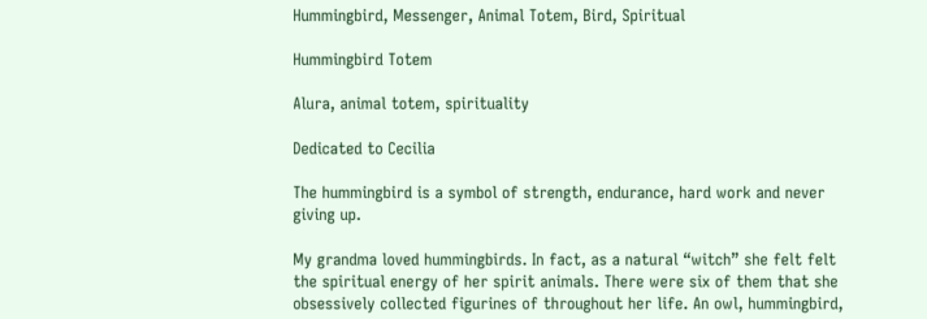Hummingbird, Messenger, Animal Totem, Bird, Spiritual

Hummingbird Totem

Alura, animal totem, spirituality

Dedicated to Cecilia

The hummingbird is a symbol of strength, endurance, hard work and never giving up.

My grandma loved hummingbirds. In fact, as a natural “witch” she felt felt the spiritual energy of her spirit animals. There were six of them that she obsessively collected figurines of throughout her life. An owl, hummingbird,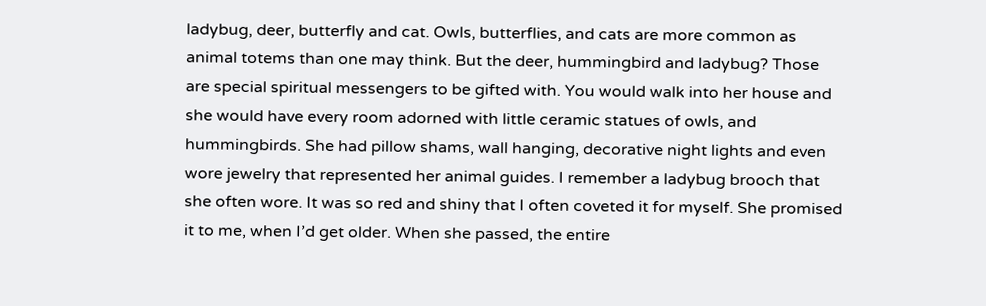ladybug, deer, butterfly and cat. Owls, butterflies, and cats are more common as animal totems than one may think. But the deer, hummingbird and ladybug? Those are special spiritual messengers to be gifted with. You would walk into her house and she would have every room adorned with little ceramic statues of owls, and hummingbirds. She had pillow shams, wall hanging, decorative night lights and even wore jewelry that represented her animal guides. I remember a ladybug brooch that she often wore. It was so red and shiny that I often coveted it for myself. She promised it to me, when I’d get older. When she passed, the entire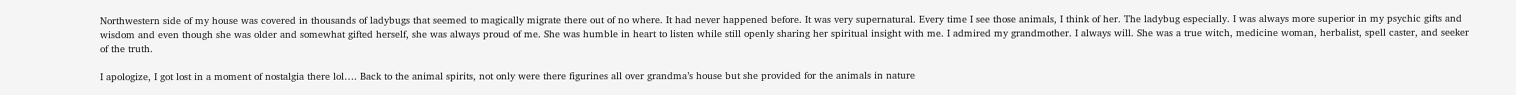Northwestern side of my house was covered in thousands of ladybugs that seemed to magically migrate there out of no where. It had never happened before. It was very supernatural. Every time I see those animals, I think of her. The ladybug especially. I was always more superior in my psychic gifts and wisdom and even though she was older and somewhat gifted herself, she was always proud of me. She was humble in heart to listen while still openly sharing her spiritual insight with me. I admired my grandmother. I always will. She was a true witch, medicine woman, herbalist, spell caster, and seeker of the truth.

I apologize, I got lost in a moment of nostalgia there lol…. Back to the animal spirits, not only were there figurines all over grandma’s house but she provided for the animals in nature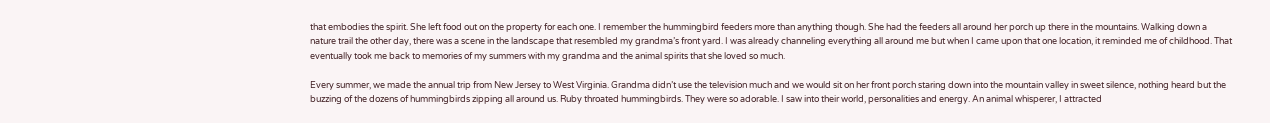that embodies the spirit. She left food out on the property for each one. I remember the hummingbird feeders more than anything though. She had the feeders all around her porch up there in the mountains. Walking down a nature trail the other day, there was a scene in the landscape that resembled my grandma’s front yard. I was already channeling everything all around me but when I came upon that one location, it reminded me of childhood. That eventually took me back to memories of my summers with my grandma and the animal spirits that she loved so much.

Every summer, we made the annual trip from New Jersey to West Virginia. Grandma didn’t use the television much and we would sit on her front porch staring down into the mountain valley in sweet silence, nothing heard but the buzzing of the dozens of hummingbirds zipping all around us. Ruby throated hummingbirds. They were so adorable. I saw into their world, personalities and energy. An animal whisperer, I attracted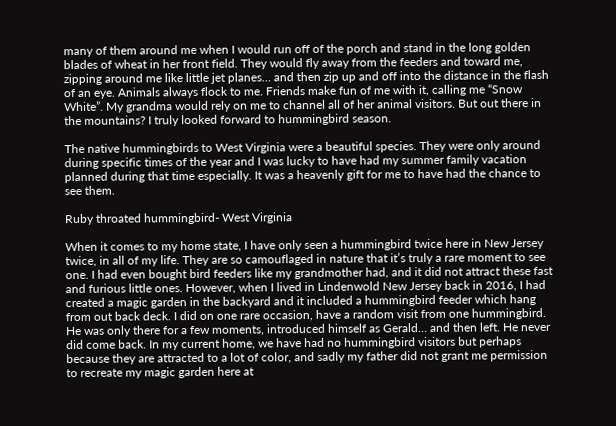many of them around me when I would run off of the porch and stand in the long golden blades of wheat in her front field. They would fly away from the feeders and toward me, zipping around me like little jet planes… and then zip up and off into the distance in the flash of an eye. Animals always flock to me. Friends make fun of me with it, calling me “Snow White”. My grandma would rely on me to channel all of her animal visitors. But out there in the mountains? I truly looked forward to hummingbird season.

The native hummingbirds to West Virginia were a beautiful species. They were only around during specific times of the year and I was lucky to have had my summer family vacation planned during that time especially. It was a heavenly gift for me to have had the chance to see them.

Ruby throated hummingbird- West Virginia

When it comes to my home state, I have only seen a hummingbird twice here in New Jersey twice, in all of my life. They are so camouflaged in nature that it’s truly a rare moment to see one. I had even bought bird feeders like my grandmother had, and it did not attract these fast and furious little ones. However, when I lived in Lindenwold New Jersey back in 2016, I had created a magic garden in the backyard and it included a hummingbird feeder which hang from out back deck. I did on one rare occasion, have a random visit from one hummingbird. He was only there for a few moments, introduced himself as Gerald… and then left. He never did come back. In my current home, we have had no hummingbird visitors but perhaps because they are attracted to a lot of color, and sadly my father did not grant me permission to recreate my magic garden here at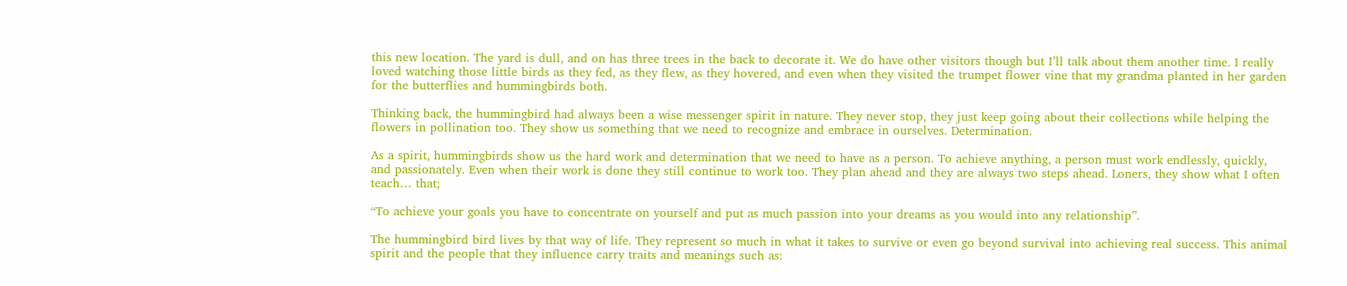this new location. The yard is dull, and on has three trees in the back to decorate it. We do have other visitors though but I’ll talk about them another time. I really loved watching those little birds as they fed, as they flew, as they hovered, and even when they visited the trumpet flower vine that my grandma planted in her garden for the butterflies and hummingbirds both.

Thinking back, the hummingbird had always been a wise messenger spirit in nature. They never stop, they just keep going about their collections while helping the flowers in pollination too. They show us something that we need to recognize and embrace in ourselves. Determination.

As a spirit, hummingbirds show us the hard work and determination that we need to have as a person. To achieve anything, a person must work endlessly, quickly, and passionately. Even when their work is done they still continue to work too. They plan ahead and they are always two steps ahead. Loners, they show what I often teach… that;

“To achieve your goals you have to concentrate on yourself and put as much passion into your dreams as you would into any relationship”.

The hummingbird bird lives by that way of life. They represent so much in what it takes to survive or even go beyond survival into achieving real success. This animal spirit and the people that they influence carry traits and meanings such as: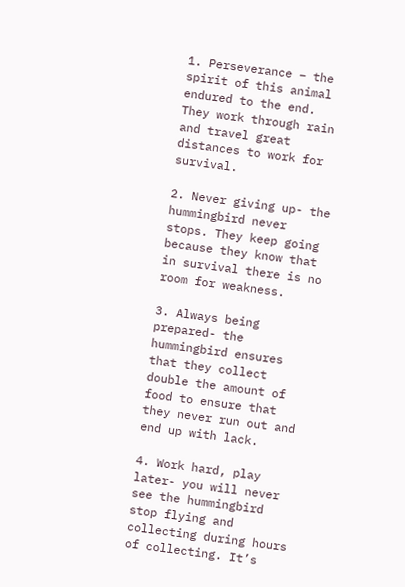1. Perseverance – the spirit of this animal endured to the end. They work through rain and travel great distances to work for survival.

2. Never giving up- the hummingbird never stops. They keep going because they know that in survival there is no room for weakness.

3. Always being prepared- the hummingbird ensures that they collect double the amount of food to ensure that they never run out and end up with lack.

4. Work hard, play later- you will never see the hummingbird stop flying and collecting during hours of collecting. It’s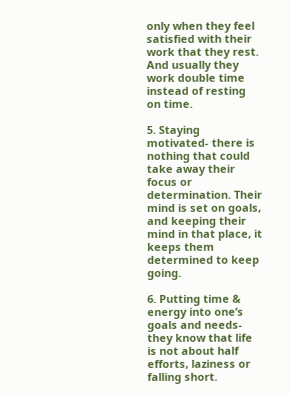only when they feel satisfied with their work that they rest. And usually they work double time instead of resting on time.

5. Staying motivated- there is nothing that could take away their focus or determination. Their mind is set on goals, and keeping their mind in that place, it keeps them determined to keep going.

6. Putting time & energy into one’s goals and needs- they know that life is not about half efforts, laziness or falling short.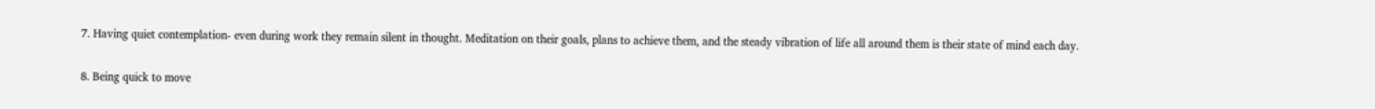7. Having quiet contemplation- even during work they remain silent in thought. Meditation on their goals, plans to achieve them, and the steady vibration of life all around them is their state of mind each day.

8. Being quick to move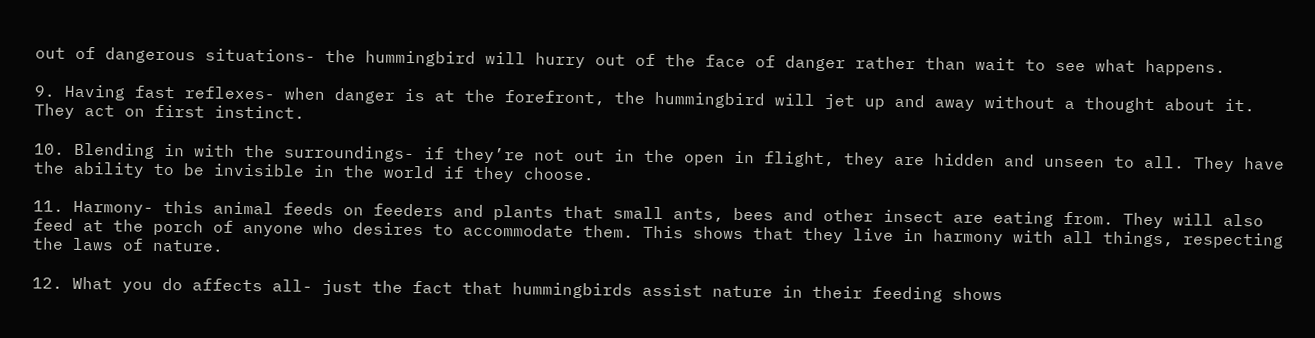out of dangerous situations- the hummingbird will hurry out of the face of danger rather than wait to see what happens.

9. Having fast reflexes- when danger is at the forefront, the hummingbird will jet up and away without a thought about it. They act on first instinct.

10. Blending in with the surroundings- if they’re not out in the open in flight, they are hidden and unseen to all. They have the ability to be invisible in the world if they choose.

11. Harmony- this animal feeds on feeders and plants that small ants, bees and other insect are eating from. They will also feed at the porch of anyone who desires to accommodate them. This shows that they live in harmony with all things, respecting the laws of nature.

12. What you do affects all- just the fact that hummingbirds assist nature in their feeding shows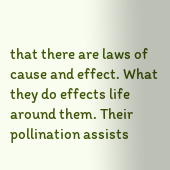that there are laws of cause and effect. What they do effects life around them. Their pollination assists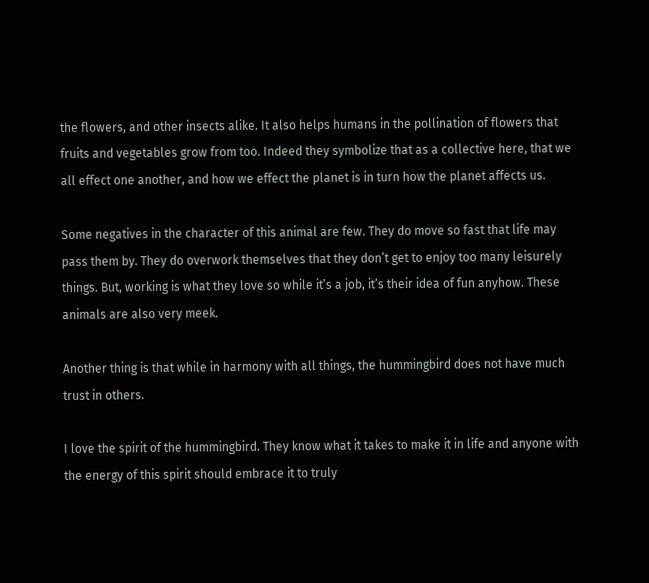the flowers, and other insects alike. It also helps humans in the pollination of flowers that fruits and vegetables grow from too. Indeed they symbolize that as a collective here, that we all effect one another, and how we effect the planet is in turn how the planet affects us.

Some negatives in the character of this animal are few. They do move so fast that life may pass them by. They do overwork themselves that they don’t get to enjoy too many leisurely things. But, working is what they love so while it’s a job, it’s their idea of fun anyhow. These animals are also very meek.

Another thing is that while in harmony with all things, the hummingbird does not have much trust in others.

I love the spirit of the hummingbird. They know what it takes to make it in life and anyone with the energy of this spirit should embrace it to truly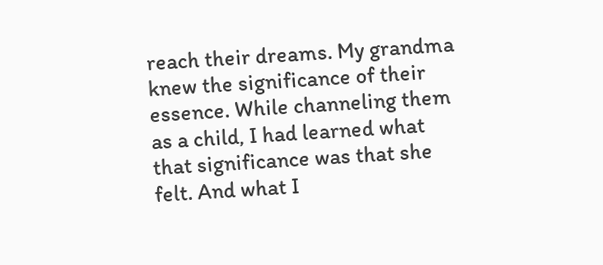reach their dreams. My grandma knew the significance of their essence. While channeling them as a child, I had learned what that significance was that she felt. And what I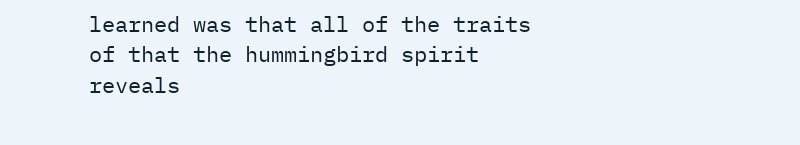learned was that all of the traits of that the hummingbird spirit reveals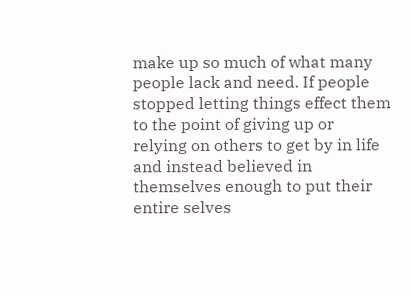make up so much of what many people lack and need. If people stopped letting things effect them to the point of giving up or relying on others to get by in life and instead believed in themselves enough to put their entire selves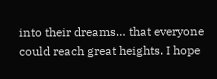into their dreams… that everyone could reach great heights. I hope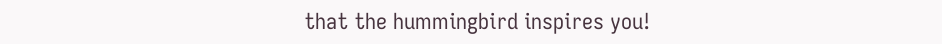that the hummingbird inspires you!